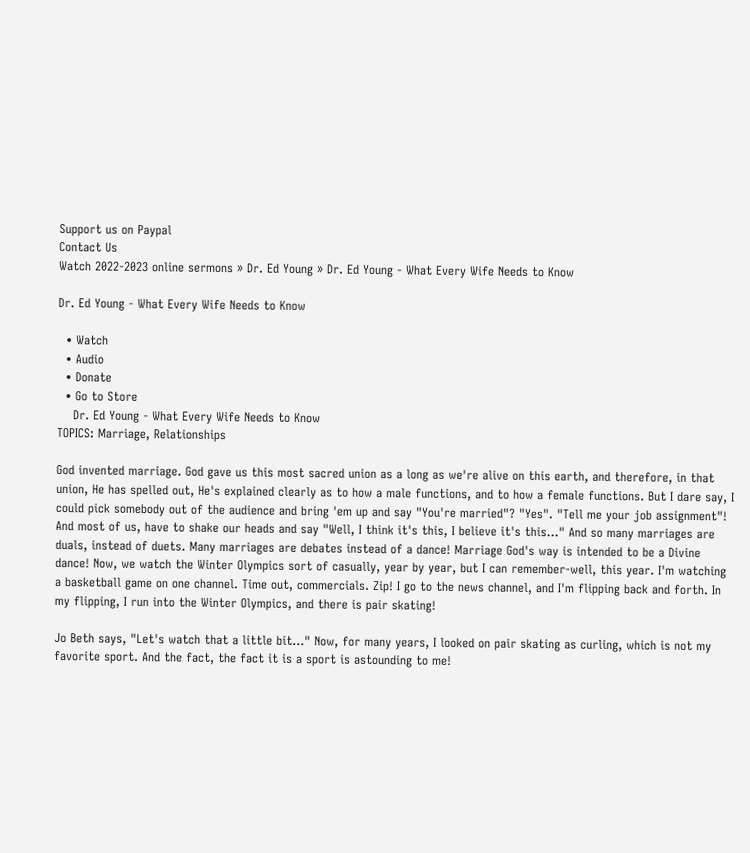Support us on Paypal
Contact Us
Watch 2022-2023 online sermons » Dr. Ed Young » Dr. Ed Young - What Every Wife Needs to Know

Dr. Ed Young - What Every Wife Needs to Know

  • Watch
  • Audio
  • Donate
  • Go to Store
    Dr. Ed Young - What Every Wife Needs to Know
TOPICS: Marriage, Relationships

God invented marriage. God gave us this most sacred union as a long as we're alive on this earth, and therefore, in that union, He has spelled out, He's explained clearly as to how a male functions, and to how a female functions. But I dare say, I could pick somebody out of the audience and bring 'em up and say "You're married"? "Yes". "Tell me your job assignment"! And most of us, have to shake our heads and say "Well, I think it's this, I believe it's this..." And so many marriages are duals, instead of duets. Many marriages are debates instead of a dance! Marriage God's way is intended to be a Divine dance! Now, we watch the Winter Olympics sort of casually, year by year, but I can remember-well, this year. I'm watching a basketball game on one channel. Time out, commercials. Zip! I go to the news channel, and I'm flipping back and forth. In my flipping, I run into the Winter Olympics, and there is pair skating!

Jo Beth says, "Let's watch that a little bit..." Now, for many years, I looked on pair skating as curling, which is not my favorite sport. And the fact, the fact it is a sport is astounding to me!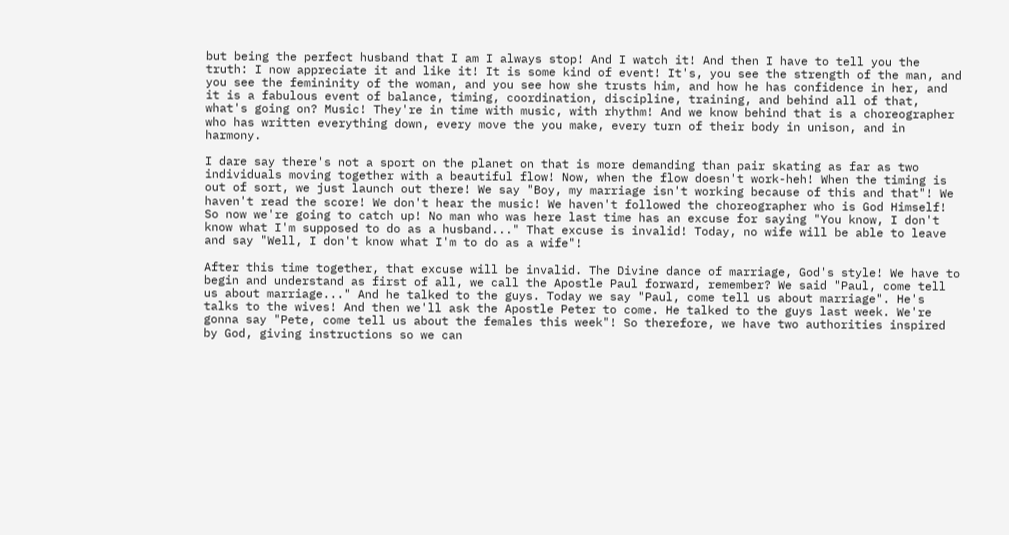but being the perfect husband that I am I always stop! And I watch it! And then I have to tell you the truth: I now appreciate it and like it! It is some kind of event! It's, you see the strength of the man, and you see the femininity of the woman, and you see how she trusts him, and how he has confidence in her, and it is a fabulous event of balance, timing, coordination, discipline, training, and behind all of that, what's going on? Music! They're in time with music, with rhythm! And we know behind that is a choreographer who has written everything down, every move the you make, every turn of their body in unison, and in harmony.

I dare say there's not a sport on the planet on that is more demanding than pair skating as far as two individuals moving together with a beautiful flow! Now, when the flow doesn't work-heh! When the timing is out of sort, we just launch out there! We say "Boy, my marriage isn't working because of this and that"! We haven't read the score! We don't hear the music! We haven't followed the choreographer who is God Himself! So now we're going to catch up! No man who was here last time has an excuse for saying "You know, I don't know what I'm supposed to do as a husband..." That excuse is invalid! Today, no wife will be able to leave and say "Well, I don't know what I'm to do as a wife"!

After this time together, that excuse will be invalid. The Divine dance of marriage, God's style! We have to begin and understand as first of all, we call the Apostle Paul forward, remember? We said "Paul, come tell us about marriage..." And he talked to the guys. Today we say "Paul, come tell us about marriage". He's talks to the wives! And then we'll ask the Apostle Peter to come. He talked to the guys last week. We're gonna say "Pete, come tell us about the females this week"! So therefore, we have two authorities inspired by God, giving instructions so we can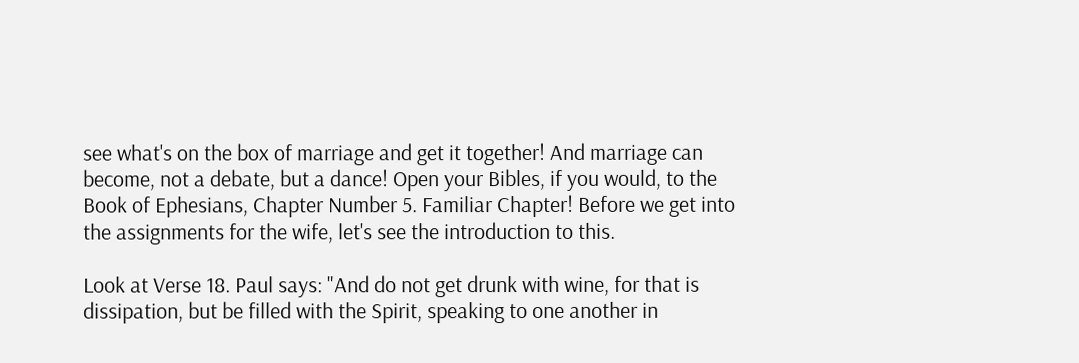see what's on the box of marriage and get it together! And marriage can become, not a debate, but a dance! Open your Bibles, if you would, to the Book of Ephesians, Chapter Number 5. Familiar Chapter! Before we get into the assignments for the wife, let's see the introduction to this.

Look at Verse 18. Paul says: "And do not get drunk with wine, for that is dissipation, but be filled with the Spirit, speaking to one another in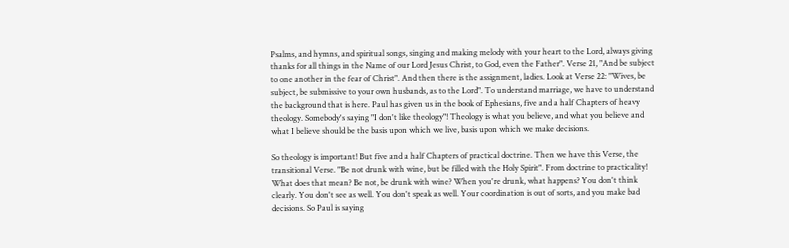Psalms, and hymns, and spiritual songs, singing and making melody with your heart to the Lord, always giving thanks for all things in the Name of our Lord Jesus Christ, to God, even the Father". Verse 21, "And be subject to one another in the fear of Christ". And then there is the assignment, ladies. Look at Verse 22: "Wives, be subject, be submissive to your own husbands, as to the Lord". To understand marriage, we have to understand the background that is here. Paul has given us in the book of Ephesians, five and a half Chapters of heavy theology. Somebody's saying "I don't like theology"! Theology is what you believe, and what you believe and what I believe should be the basis upon which we live, basis upon which we make decisions.

So theology is important! But five and a half Chapters of practical doctrine. Then we have this Verse, the transitional Verse. "Be not drunk with wine, but be filled with the Holy Spirit". From doctrine to practicality! What does that mean? Be not, be drunk with wine? When you're drunk, what happens? You don't think clearly. You don't see as well. You don't speak as well. Your coordination is out of sorts, and you make bad decisions. So Paul is saying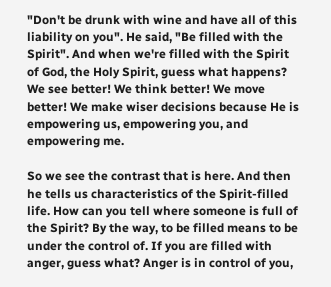"Don't be drunk with wine and have all of this liability on you". He said, "Be filled with the Spirit". And when we're filled with the Spirit of God, the Holy Spirit, guess what happens? We see better! We think better! We move better! We make wiser decisions because He is empowering us, empowering you, and empowering me.

So we see the contrast that is here. And then he tells us characteristics of the Spirit-filled life. How can you tell where someone is full of the Spirit? By the way, to be filled means to be under the control of. If you are filled with anger, guess what? Anger is in control of you,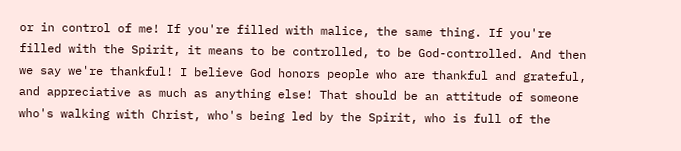or in control of me! If you're filled with malice, the same thing. If you're filled with the Spirit, it means to be controlled, to be God-controlled. And then we say we're thankful! I believe God honors people who are thankful and grateful, and appreciative as much as anything else! That should be an attitude of someone who's walking with Christ, who's being led by the Spirit, who is full of the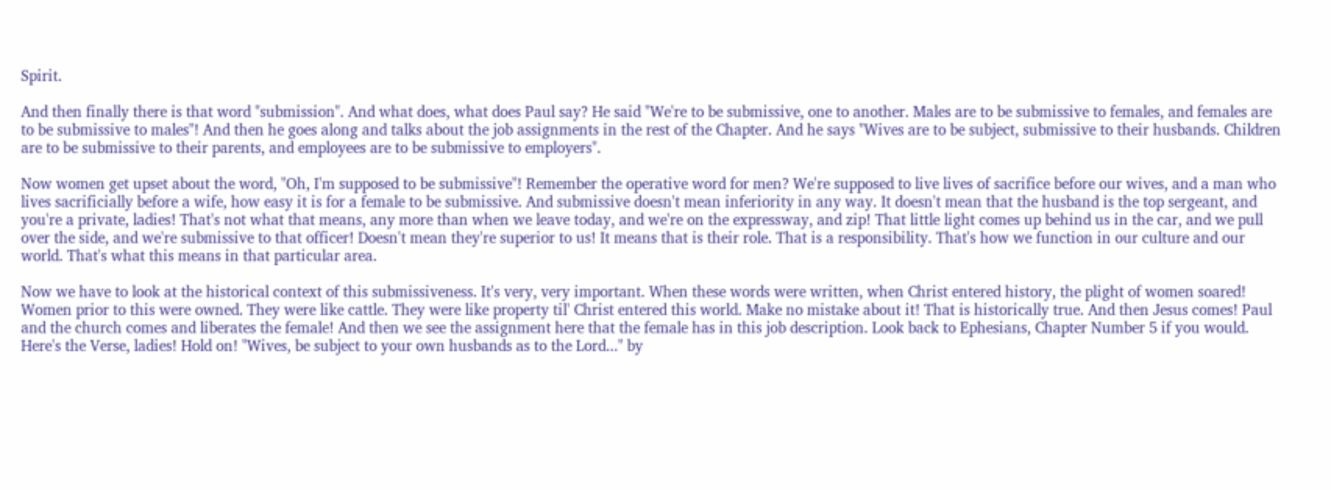Spirit.

And then finally there is that word "submission". And what does, what does Paul say? He said "We're to be submissive, one to another. Males are to be submissive to females, and females are to be submissive to males"! And then he goes along and talks about the job assignments in the rest of the Chapter. And he says "Wives are to be subject, submissive to their husbands. Children are to be submissive to their parents, and employees are to be submissive to employers".

Now women get upset about the word, "Oh, I'm supposed to be submissive"! Remember the operative word for men? We're supposed to live lives of sacrifice before our wives, and a man who lives sacrificially before a wife, how easy it is for a female to be submissive. And submissive doesn't mean inferiority in any way. It doesn't mean that the husband is the top sergeant, and you're a private, ladies! That's not what that means, any more than when we leave today, and we're on the expressway, and zip! That little light comes up behind us in the car, and we pull over the side, and we're submissive to that officer! Doesn't mean they're superior to us! It means that is their role. That is a responsibility. That's how we function in our culture and our world. That's what this means in that particular area.

Now we have to look at the historical context of this submissiveness. It's very, very important. When these words were written, when Christ entered history, the plight of women soared! Women prior to this were owned. They were like cattle. They were like property til' Christ entered this world. Make no mistake about it! That is historically true. And then Jesus comes! Paul and the church comes and liberates the female! And then we see the assignment here that the female has in this job description. Look back to Ephesians, Chapter Number 5 if you would. Here's the Verse, ladies! Hold on! "Wives, be subject to your own husbands as to the Lord..." by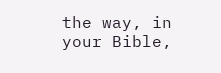the way, in your Bible,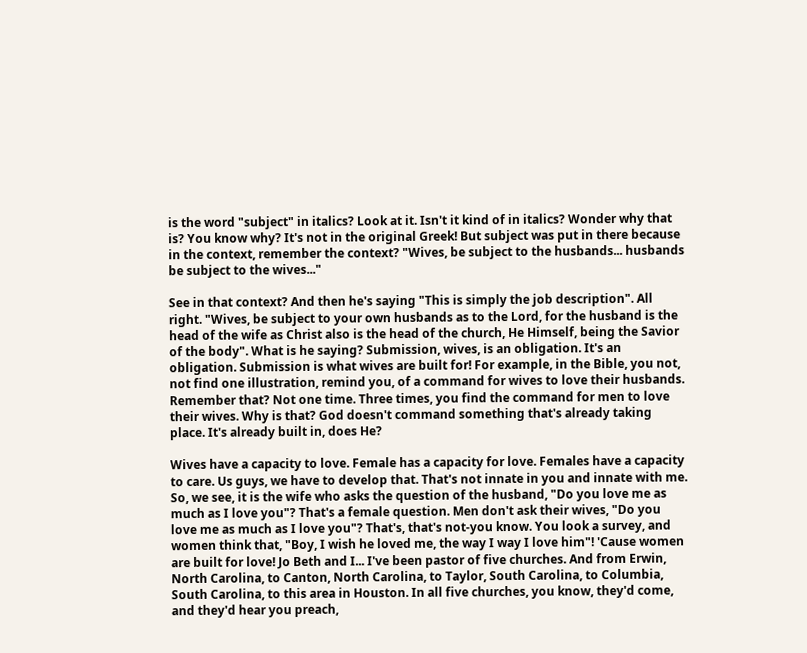is the word "subject" in italics? Look at it. Isn't it kind of in italics? Wonder why that is? You know why? It's not in the original Greek! But subject was put in there because in the context, remember the context? "Wives, be subject to the husbands... husbands be subject to the wives..."

See in that context? And then he's saying "This is simply the job description". All right. "Wives, be subject to your own husbands as to the Lord, for the husband is the head of the wife as Christ also is the head of the church, He Himself, being the Savior of the body". What is he saying? Submission, wives, is an obligation. It's an obligation. Submission is what wives are built for! For example, in the Bible, you not, not find one illustration, remind you, of a command for wives to love their husbands. Remember that? Not one time. Three times, you find the command for men to love their wives. Why is that? God doesn't command something that's already taking place. It's already built in, does He?

Wives have a capacity to love. Female has a capacity for love. Females have a capacity to care. Us guys, we have to develop that. That's not innate in you and innate with me. So, we see, it is the wife who asks the question of the husband, "Do you love me as much as I love you"? That's a female question. Men don't ask their wives, "Do you love me as much as I love you"? That's, that's not-you know. You look a survey, and women think that, "Boy, I wish he loved me, the way I way I love him"! 'Cause women are built for love! Jo Beth and I... I've been pastor of five churches. And from Erwin, North Carolina, to Canton, North Carolina, to Taylor, South Carolina, to Columbia, South Carolina, to this area in Houston. In all five churches, you know, they'd come, and they'd hear you preach,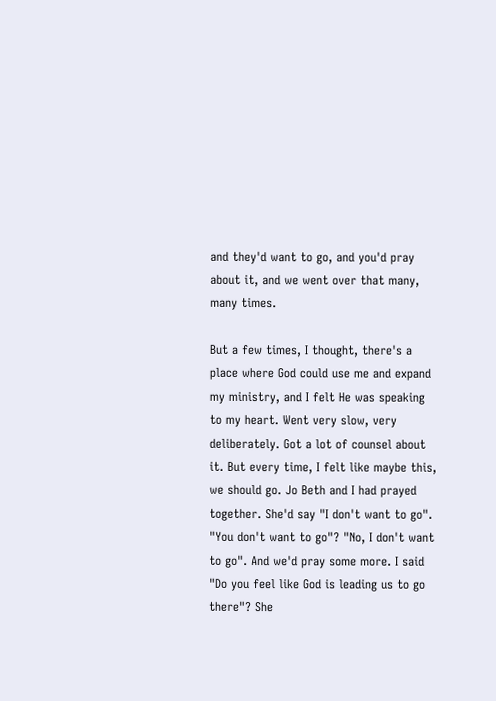and they'd want to go, and you'd pray about it, and we went over that many, many times.

But a few times, I thought, there's a place where God could use me and expand my ministry, and I felt He was speaking to my heart. Went very slow, very deliberately. Got a lot of counsel about it. But every time, I felt like maybe this, we should go. Jo Beth and I had prayed together. She'd say "I don't want to go". "You don't want to go"? "No, I don't want to go". And we'd pray some more. I said "Do you feel like God is leading us to go there"? She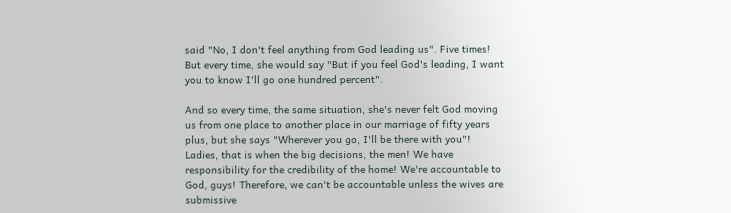said "No, I don't feel anything from God leading us". Five times! But every time, she would say "But if you feel God's leading, I want you to know I'll go one hundred percent".

And so every time, the same situation, she's never felt God moving us from one place to another place in our marriage of fifty years plus, but she says "Wherever you go, I'll be there with you"! Ladies, that is when the big decisions, the men! We have responsibility for the credibility of the home! We're accountable to God, guys! Therefore, we can't be accountable unless the wives are submissive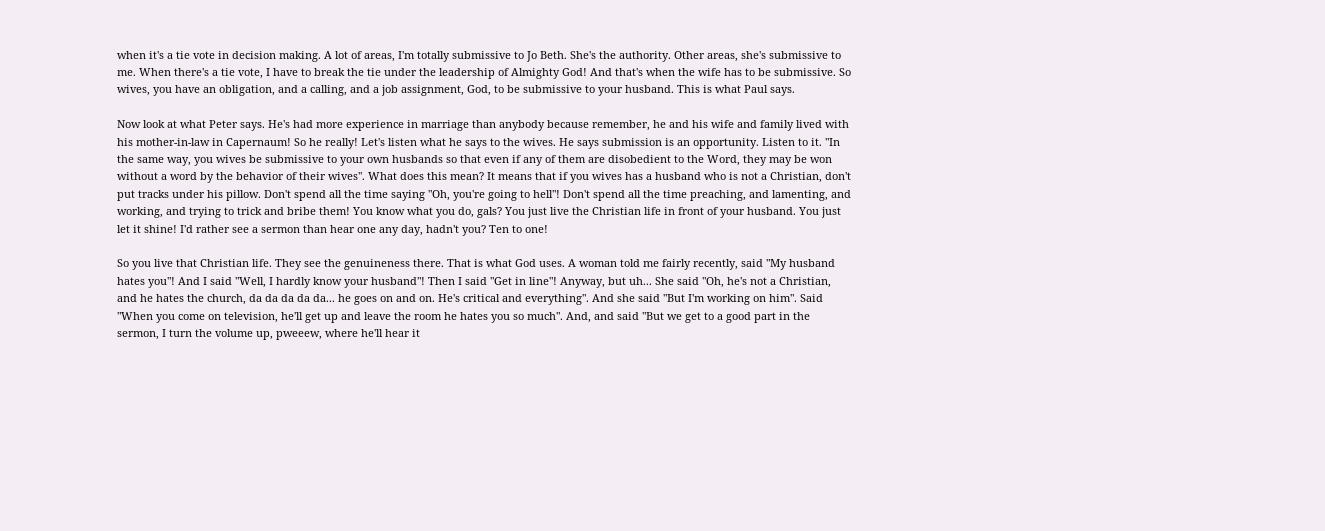when it's a tie vote in decision making. A lot of areas, I'm totally submissive to Jo Beth. She's the authority. Other areas, she's submissive to me. When there's a tie vote, I have to break the tie under the leadership of Almighty God! And that's when the wife has to be submissive. So wives, you have an obligation, and a calling, and a job assignment, God, to be submissive to your husband. This is what Paul says.

Now look at what Peter says. He's had more experience in marriage than anybody because remember, he and his wife and family lived with his mother-in-law in Capernaum! So he really! Let's listen what he says to the wives. He says submission is an opportunity. Listen to it. "In the same way, you wives be submissive to your own husbands so that even if any of them are disobedient to the Word, they may be won without a word by the behavior of their wives". What does this mean? It means that if you wives has a husband who is not a Christian, don't put tracks under his pillow. Don't spend all the time saying "Oh, you're going to hell"! Don't spend all the time preaching, and lamenting, and working, and trying to trick and bribe them! You know what you do, gals? You just live the Christian life in front of your husband. You just let it shine! I'd rather see a sermon than hear one any day, hadn't you? Ten to one!

So you live that Christian life. They see the genuineness there. That is what God uses. A woman told me fairly recently, said "My husband hates you"! And I said "Well, I hardly know your husband"! Then I said "Get in line"! Anyway, but uh... She said "Oh, he's not a Christian, and he hates the church, da da da da da... he goes on and on. He's critical and everything". And she said "But I'm working on him". Said "When you come on television, he'll get up and leave the room he hates you so much". And, and said "But we get to a good part in the sermon, I turn the volume up, pweeew, where he'll hear it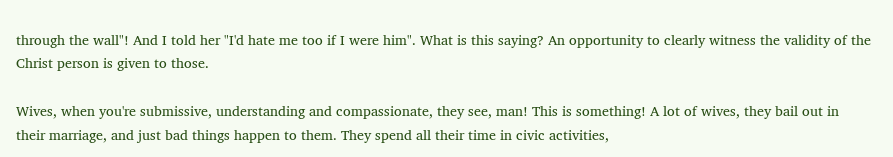through the wall"! And I told her "I'd hate me too if I were him". What is this saying? An opportunity to clearly witness the validity of the Christ person is given to those.

Wives, when you're submissive, understanding and compassionate, they see, man! This is something! A lot of wives, they bail out in their marriage, and just bad things happen to them. They spend all their time in civic activities,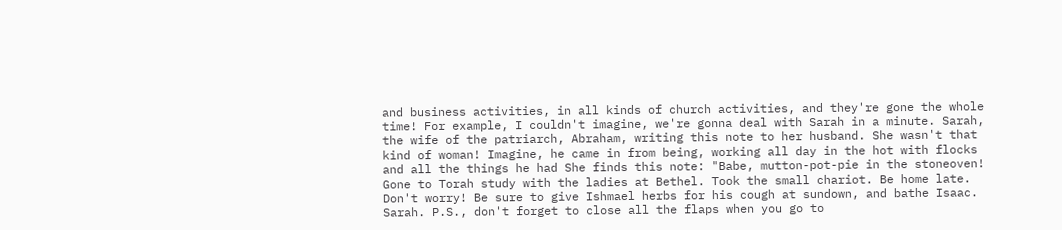and business activities, in all kinds of church activities, and they're gone the whole time! For example, I couldn't imagine, we're gonna deal with Sarah in a minute. Sarah, the wife of the patriarch, Abraham, writing this note to her husband. She wasn't that kind of woman! Imagine, he came in from being, working all day in the hot with flocks and all the things he had She finds this note: "Babe, mutton-pot-pie in the stoneoven! Gone to Torah study with the ladies at Bethel. Took the small chariot. Be home late. Don't worry! Be sure to give Ishmael herbs for his cough at sundown, and bathe Isaac. Sarah. P.S., don't forget to close all the flaps when you go to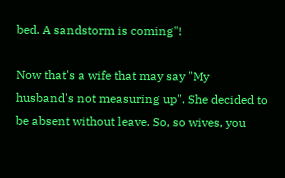bed. A sandstorm is coming"!

Now that's a wife that may say "My husband's not measuring up". She decided to be absent without leave. So, so wives, you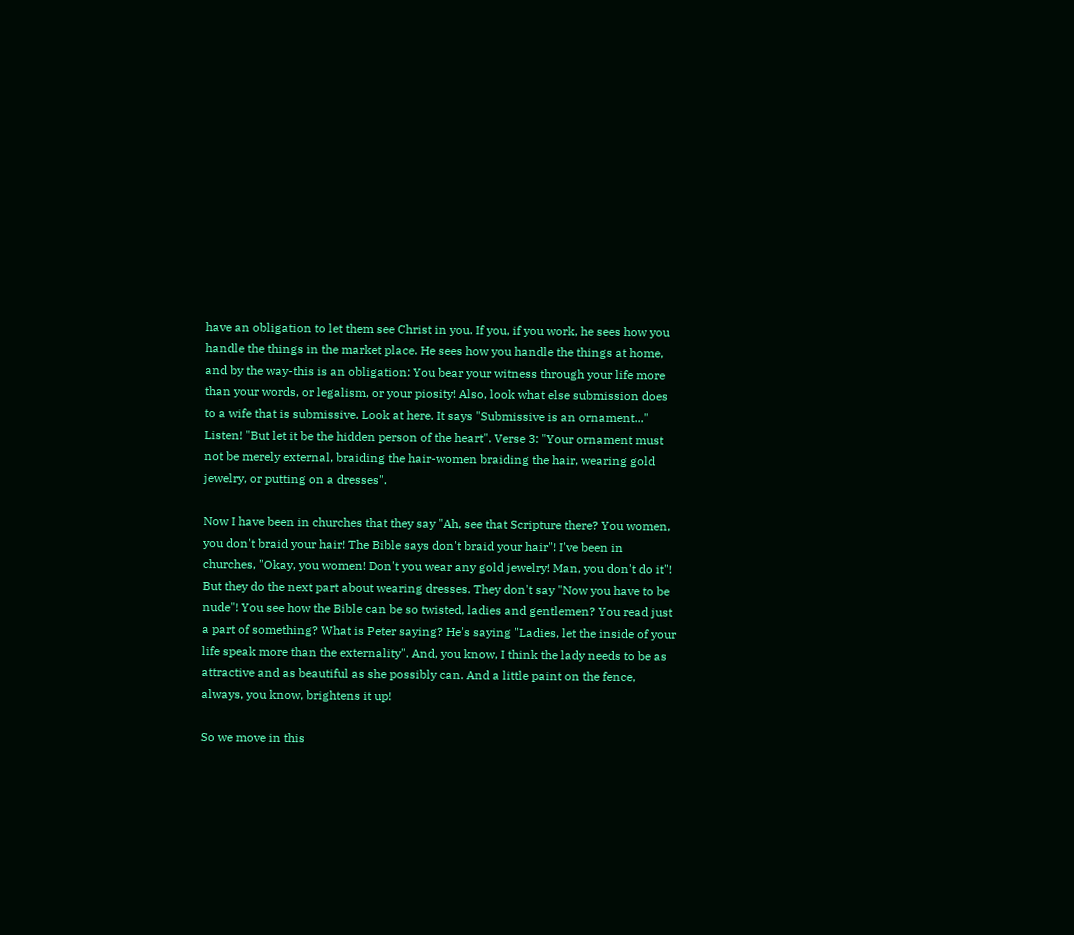have an obligation to let them see Christ in you. If you, if you work, he sees how you handle the things in the market place. He sees how you handle the things at home, and by the way-this is an obligation: You bear your witness through your life more than your words, or legalism, or your piosity! Also, look what else submission does to a wife that is submissive. Look at here. It says "Submissive is an ornament..." Listen! "But let it be the hidden person of the heart". Verse 3: "Your ornament must not be merely external, braiding the hair-women braiding the hair, wearing gold jewelry, or putting on a dresses".

Now I have been in churches that they say "Ah, see that Scripture there? You women, you don't braid your hair! The Bible says don't braid your hair"! I've been in churches, "Okay, you women! Don't you wear any gold jewelry! Man, you don't do it"! But they do the next part about wearing dresses. They don't say "Now you have to be nude"! You see how the Bible can be so twisted, ladies and gentlemen? You read just a part of something? What is Peter saying? He's saying "Ladies, let the inside of your life speak more than the externality". And, you know, I think the lady needs to be as attractive and as beautiful as she possibly can. And a little paint on the fence, always, you know, brightens it up!

So we move in this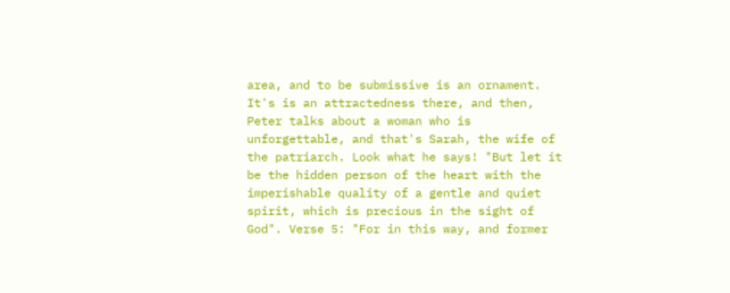area, and to be submissive is an ornament. It's is an attractedness there, and then, Peter talks about a woman who is unforgettable, and that's Sarah, the wife of the patriarch. Look what he says! "But let it be the hidden person of the heart with the imperishable quality of a gentle and quiet spirit, which is precious in the sight of God". Verse 5: "For in this way, and former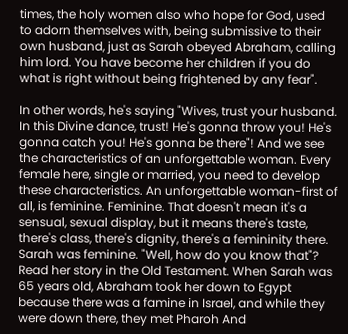times, the holy women also who hope for God, used to adorn themselves with, being submissive to their own husband, just as Sarah obeyed Abraham, calling him lord. You have become her children if you do what is right without being frightened by any fear".

In other words, he's saying "Wives, trust your husband. In this Divine dance, trust! He's gonna throw you! He's gonna catch you! He's gonna be there"! And we see the characteristics of an unforgettable woman. Every female here, single or married, you need to develop these characteristics. An unforgettable woman-first of all, is feminine. Feminine. That doesn't mean it's a sensual, sexual display, but it means there's taste, there's class, there's dignity, there's a femininity there. Sarah was feminine. "Well, how do you know that"? Read her story in the Old Testament. When Sarah was 65 years old, Abraham took her down to Egypt because there was a famine in Israel, and while they were down there, they met Pharoh And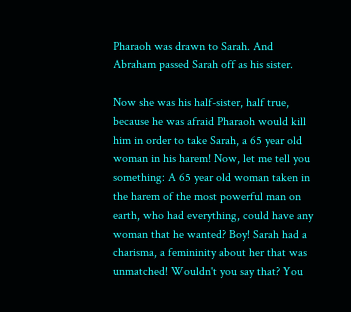Pharaoh was drawn to Sarah. And Abraham passed Sarah off as his sister.

Now she was his half-sister, half true, because he was afraid Pharaoh would kill him in order to take Sarah, a 65 year old woman in his harem! Now, let me tell you something: A 65 year old woman taken in the harem of the most powerful man on earth, who had everything, could have any woman that he wanted? Boy! Sarah had a charisma, a femininity about her that was unmatched! Wouldn't you say that? You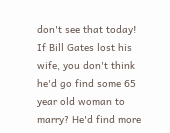don't see that today! If Bill Gates lost his wife, you don't think he'd go find some 65 year old woman to marry? He'd find more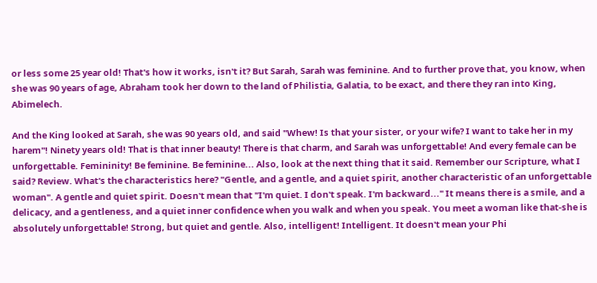or less some 25 year old! That's how it works, isn't it? But Sarah, Sarah was feminine. And to further prove that, you know, when she was 90 years of age, Abraham took her down to the land of Philistia, Galatia, to be exact, and there they ran into King, Abimelech.

And the King looked at Sarah, she was 90 years old, and said "Whew! Is that your sister, or your wife? I want to take her in my harem"! Ninety years old! That is that inner beauty! There is that charm, and Sarah was unforgettable! And every female can be unforgettable. Femininity! Be feminine. Be feminine... Also, look at the next thing that it said. Remember our Scripture, what I said? Review. What's the characteristics here? "Gentle, and a gentle, and a quiet spirit, another characteristic of an unforgettable woman". A gentle and quiet spirit. Doesn't mean that "I'm quiet. I don't speak. I'm backward..." It means there is a smile, and a delicacy, and a gentleness, and a quiet inner confidence when you walk and when you speak. You meet a woman like that-she is absolutely unforgettable! Strong, but quiet and gentle. Also, intelligent! Intelligent. It doesn't mean your Phi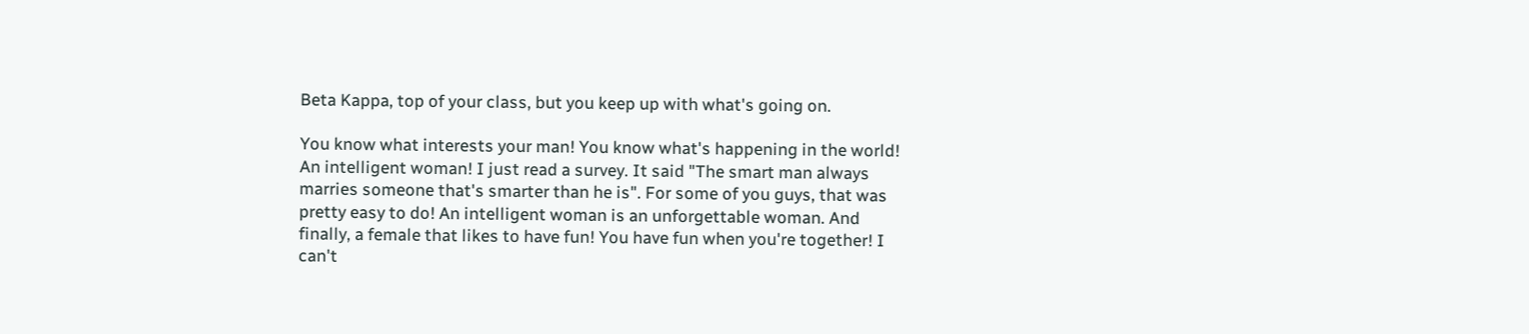Beta Kappa, top of your class, but you keep up with what's going on.

You know what interests your man! You know what's happening in the world! An intelligent woman! I just read a survey. It said "The smart man always marries someone that's smarter than he is". For some of you guys, that was pretty easy to do! An intelligent woman is an unforgettable woman. And finally, a female that likes to have fun! You have fun when you're together! I can't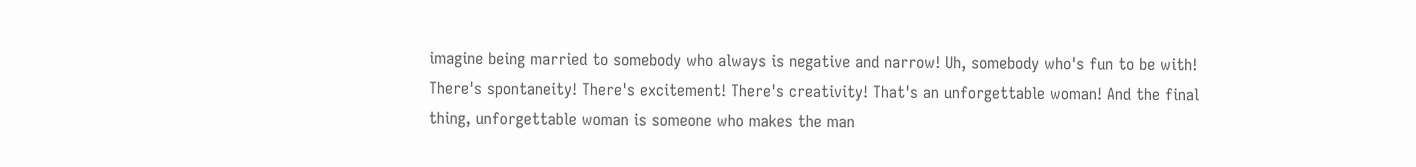imagine being married to somebody who always is negative and narrow! Uh, somebody who's fun to be with! There's spontaneity! There's excitement! There's creativity! That's an unforgettable woman! And the final thing, unforgettable woman is someone who makes the man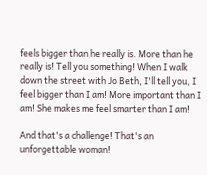feels bigger than he really is. More than he really is! Tell you something! When I walk down the street with Jo Beth, I'll tell you, I feel bigger than I am! More important than I am! She makes me feel smarter than I am!

And that's a challenge! That's an unforgettable woman!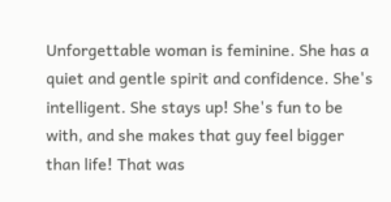Unforgettable woman is feminine. She has a quiet and gentle spirit and confidence. She's intelligent. She stays up! She's fun to be with, and she makes that guy feel bigger than life! That was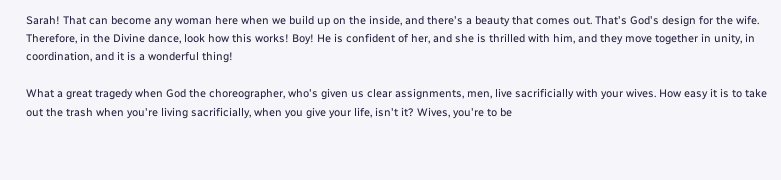Sarah! That can become any woman here when we build up on the inside, and there's a beauty that comes out. That's God's design for the wife. Therefore, in the Divine dance, look how this works! Boy! He is confident of her, and she is thrilled with him, and they move together in unity, in coordination, and it is a wonderful thing!

What a great tragedy when God the choreographer, who's given us clear assignments, men, live sacrificially with your wives. How easy it is to take out the trash when you're living sacrificially, when you give your life, isn't it? Wives, you're to be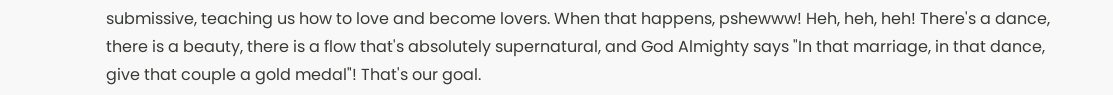submissive, teaching us how to love and become lovers. When that happens, pshewww! Heh, heh, heh! There's a dance, there is a beauty, there is a flow that's absolutely supernatural, and God Almighty says "In that marriage, in that dance, give that couple a gold medal"! That's our goal.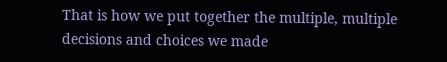That is how we put together the multiple, multiple decisions and choices we made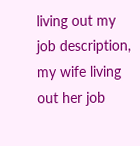living out my job description, my wife living out her job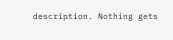description. Nothing gets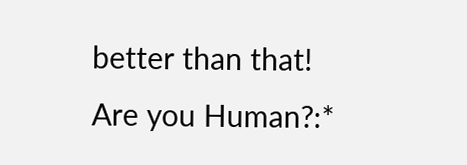better than that!
Are you Human?:*